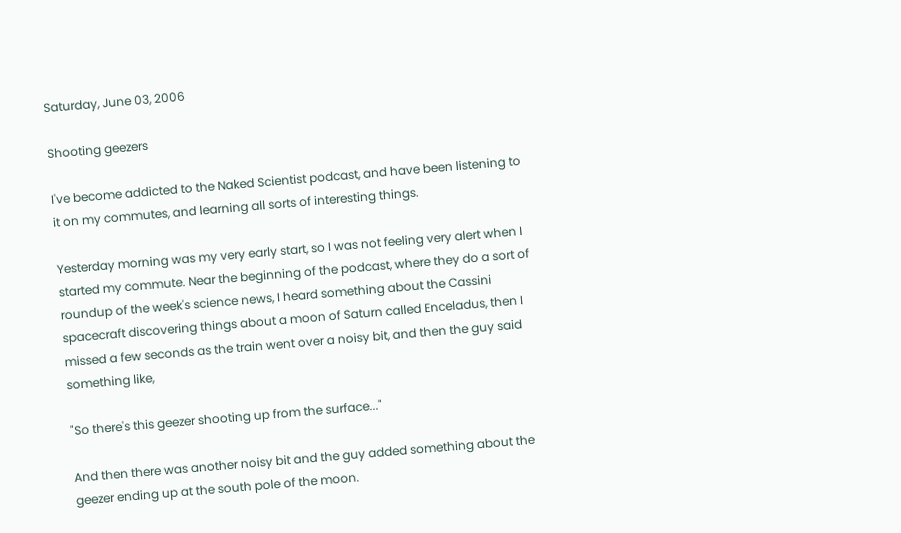Saturday, June 03, 2006

Shooting geezers

I've become addicted to the Naked Scientist podcast, and have been listening to it on my commutes, and learning all sorts of interesting things.

Yesterday morning was my very early start, so I was not feeling very alert when I started my commute. Near the beginning of the podcast, where they do a sort of roundup of the week's science news, I heard something about the Cassini spacecraft discovering things about a moon of Saturn called Enceladus, then I missed a few seconds as the train went over a noisy bit, and then the guy said something like,

"So there's this geezer shooting up from the surface..."

And then there was another noisy bit and the guy added something about the geezer ending up at the south pole of the moon.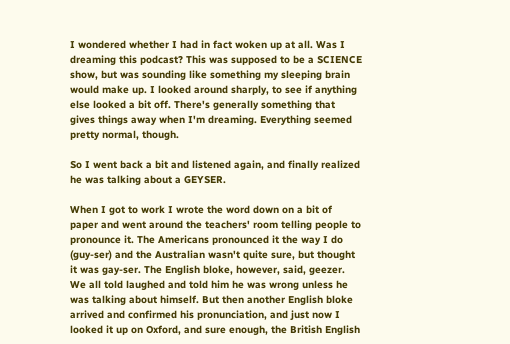I wondered whether I had in fact woken up at all. Was I dreaming this podcast? This was supposed to be a SCIENCE show, but was sounding like something my sleeping brain would make up. I looked around sharply, to see if anything else looked a bit off. There's generally something that gives things away when I'm dreaming. Everything seemed pretty normal, though.

So I went back a bit and listened again, and finally realized he was talking about a GEYSER.

When I got to work I wrote the word down on a bit of paper and went around the teachers' room telling people to pronounce it. The Americans pronounced it the way I do (guy-ser) and the Australian wasn't quite sure, but thought it was gay-ser. The English bloke, however, said, geezer. We all told laughed and told him he was wrong unless he was talking about himself. But then another English bloke arrived and confirmed his pronunciation, and just now I looked it up on Oxford, and sure enough, the British English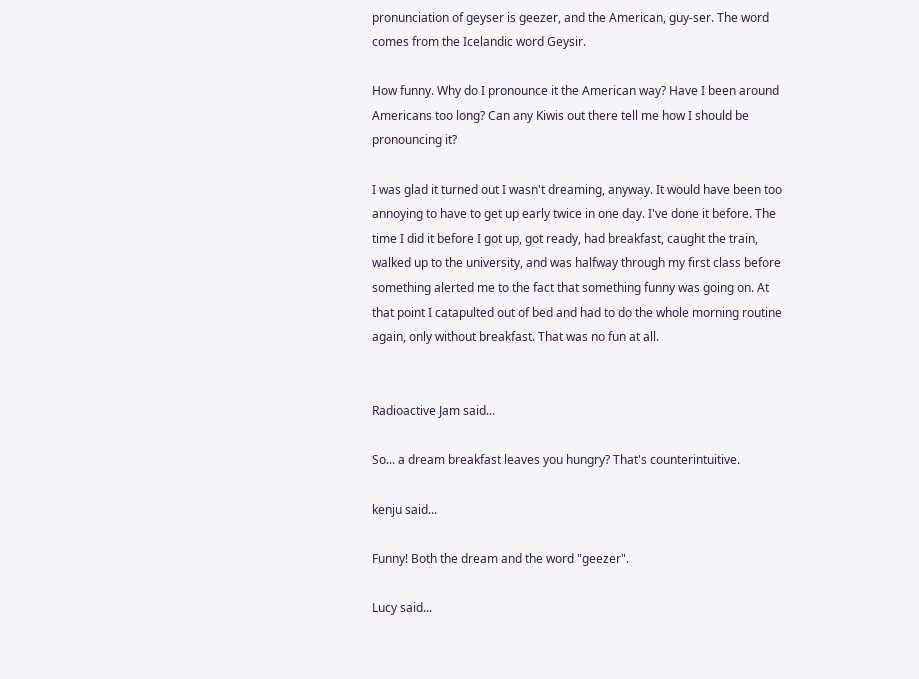pronunciation of geyser is geezer, and the American, guy-ser. The word comes from the Icelandic word Geysir.

How funny. Why do I pronounce it the American way? Have I been around Americans too long? Can any Kiwis out there tell me how I should be pronouncing it?

I was glad it turned out I wasn't dreaming, anyway. It would have been too annoying to have to get up early twice in one day. I've done it before. The time I did it before I got up, got ready, had breakfast, caught the train, walked up to the university, and was halfway through my first class before something alerted me to the fact that something funny was going on. At that point I catapulted out of bed and had to do the whole morning routine again, only without breakfast. That was no fun at all.


Radioactive Jam said...

So... a dream breakfast leaves you hungry? That's counterintuitive.

kenju said...

Funny! Both the dream and the word "geezer".

Lucy said...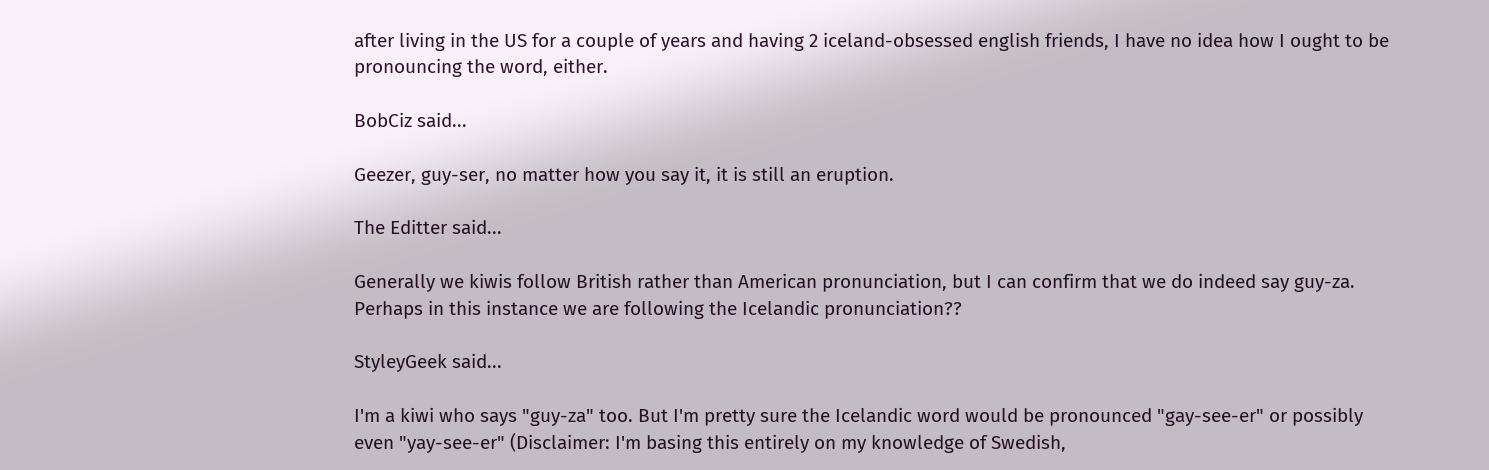after living in the US for a couple of years and having 2 iceland-obsessed english friends, I have no idea how I ought to be pronouncing the word, either.

BobCiz said...

Geezer, guy-ser, no matter how you say it, it is still an eruption.

The Editter said...

Generally we kiwis follow British rather than American pronunciation, but I can confirm that we do indeed say guy-za. Perhaps in this instance we are following the Icelandic pronunciation??

StyleyGeek said...

I'm a kiwi who says "guy-za" too. But I'm pretty sure the Icelandic word would be pronounced "gay-see-er" or possibly even "yay-see-er" (Disclaimer: I'm basing this entirely on my knowledge of Swedish,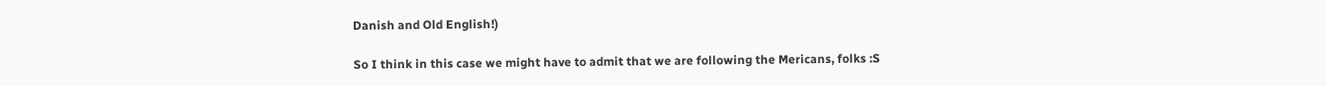Danish and Old English!)

So I think in this case we might have to admit that we are following the Mericans, folks :S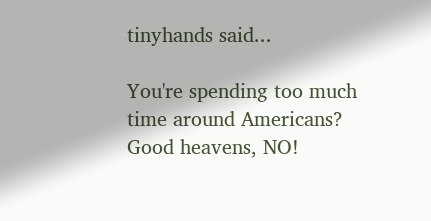tinyhands said...

You're spending too much time around Americans? Good heavens, NO!